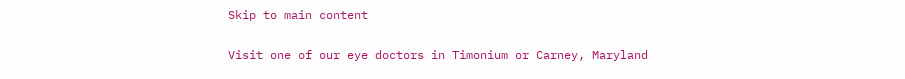Skip to main content

Visit one of our eye doctors in Timonium or Carney, Maryland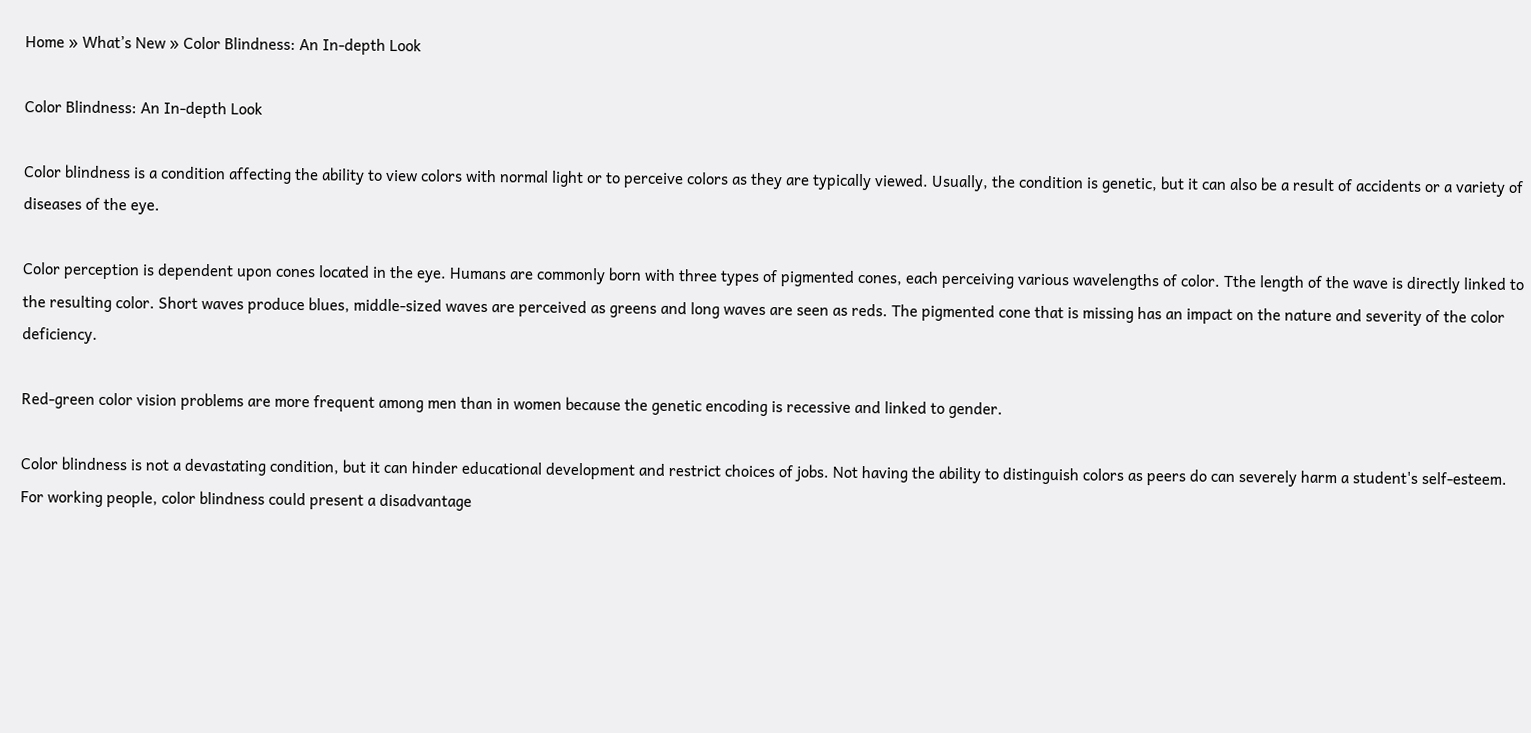Home » What’s New » Color Blindness: An In-depth Look

Color Blindness: An In-depth Look

Color blindness is a condition affecting the ability to view colors with normal light or to perceive colors as they are typically viewed. Usually, the condition is genetic, but it can also be a result of accidents or a variety of diseases of the eye.

Color perception is dependent upon cones located in the eye. Humans are commonly born with three types of pigmented cones, each perceiving various wavelengths of color. Tthe length of the wave is directly linked to the resulting color. Short waves produce blues, middle-sized waves are perceived as greens and long waves are seen as reds. The pigmented cone that is missing has an impact on the nature and severity of the color deficiency.

Red-green color vision problems are more frequent among men than in women because the genetic encoding is recessive and linked to gender.

Color blindness is not a devastating condition, but it can hinder educational development and restrict choices of jobs. Not having the ability to distinguish colors as peers do can severely harm a student's self-esteem. For working people, color blindness could present a disadvantage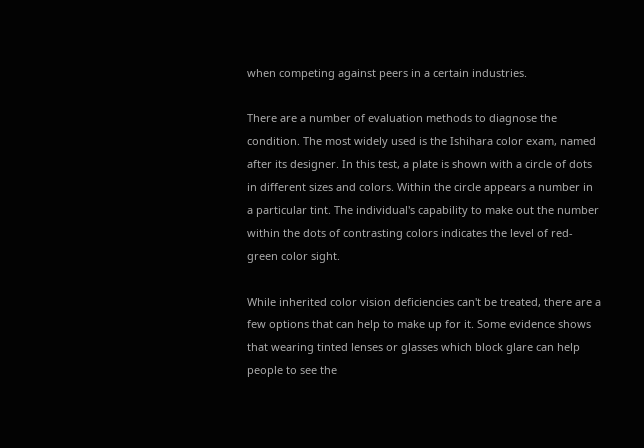when competing against peers in a certain industries.

There are a number of evaluation methods to diagnose the condition. The most widely used is the Ishihara color exam, named after its designer. In this test, a plate is shown with a circle of dots in different sizes and colors. Within the circle appears a number in a particular tint. The individual's capability to make out the number within the dots of contrasting colors indicates the level of red-green color sight.

While inherited color vision deficiencies can't be treated, there are a few options that can help to make up for it. Some evidence shows that wearing tinted lenses or glasses which block glare can help people to see the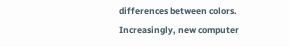differences between colors. Increasingly, new computer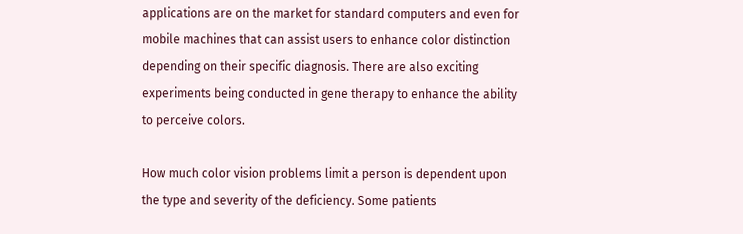applications are on the market for standard computers and even for mobile machines that can assist users to enhance color distinction depending on their specific diagnosis. There are also exciting experiments being conducted in gene therapy to enhance the ability to perceive colors.

How much color vision problems limit a person is dependent upon the type and severity of the deficiency. Some patients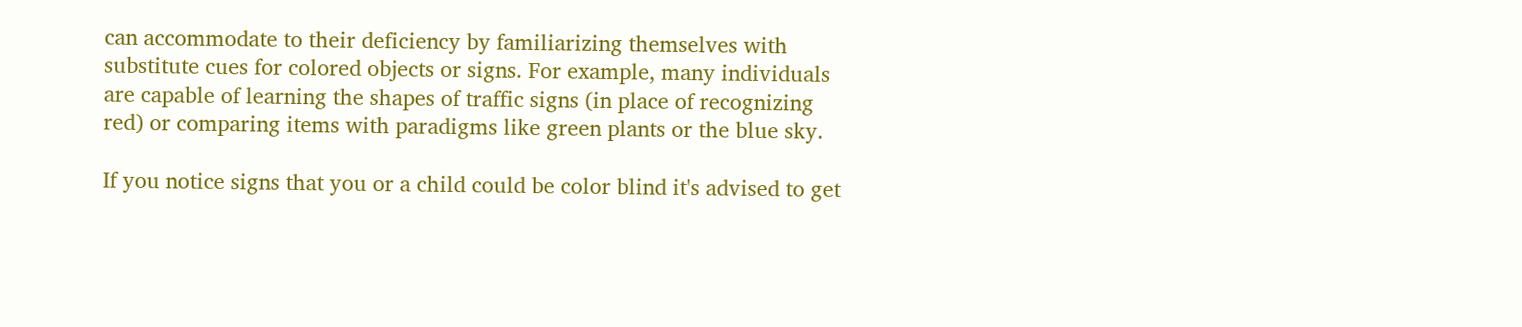can accommodate to their deficiency by familiarizing themselves with substitute cues for colored objects or signs. For example, many individuals are capable of learning the shapes of traffic signs (in place of recognizing red) or comparing items with paradigms like green plants or the blue sky.

If you notice signs that you or a child could be color blind it's advised to get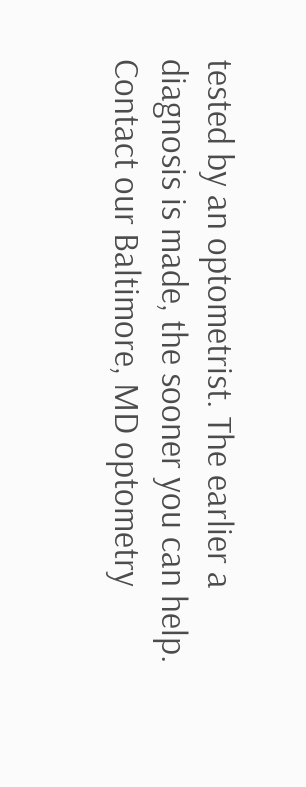tested by an optometrist. The earlier a diagnosis is made, the sooner you can help. Contact our Baltimore, MD optometry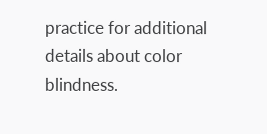practice for additional details about color blindness.